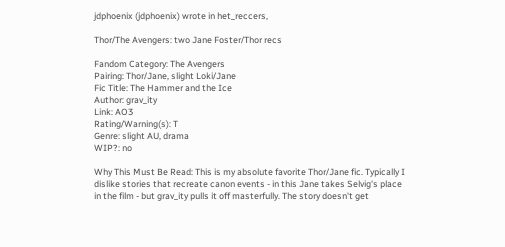jdphoenix (jdphoenix) wrote in het_reccers,

Thor/The Avengers: two Jane Foster/Thor recs

Fandom Category: The Avengers
Pairing: Thor/Jane, slight Loki/Jane
Fic Title: The Hammer and the Ice
Author: grav_ity
Link: AO3
Rating/Warning(s): T
Genre: slight AU, drama
WIP?: no

Why This Must Be Read: This is my absolute favorite Thor/Jane fic. Typically I dislike stories that recreate canon events - in this Jane takes Selvig's place in the film - but grav_ity pulls it off masterfully. The story doesn't get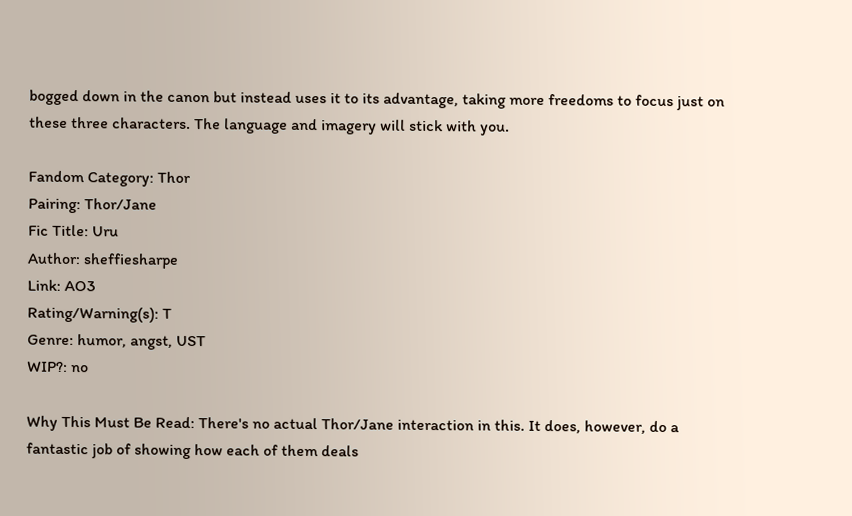bogged down in the canon but instead uses it to its advantage, taking more freedoms to focus just on these three characters. The language and imagery will stick with you.

Fandom Category: Thor
Pairing: Thor/Jane
Fic Title: Uru
Author: sheffiesharpe
Link: AO3
Rating/Warning(s): T
Genre: humor, angst, UST
WIP?: no

Why This Must Be Read: There's no actual Thor/Jane interaction in this. It does, however, do a fantastic job of showing how each of them deals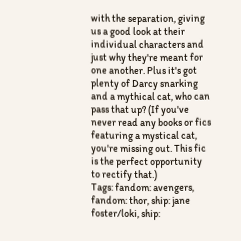with the separation, giving us a good look at their individual characters and just why they're meant for one another. Plus it's got plenty of Darcy snarking and a mythical cat, who can pass that up? (If you've never read any books or fics featuring a mystical cat, you're missing out. This fic is the perfect opportunity to rectify that.)
Tags: fandom: avengers, fandom: thor, ship: jane foster/loki, ship: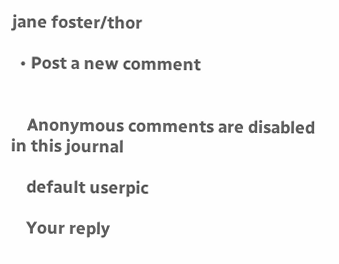jane foster/thor

  • Post a new comment


    Anonymous comments are disabled in this journal

    default userpic

    Your reply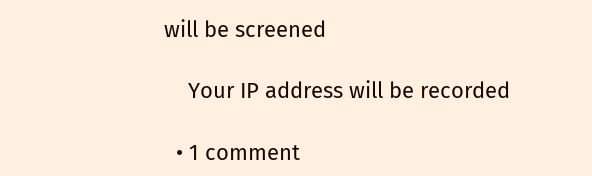will be screened

    Your IP address will be recorded

  • 1 comment